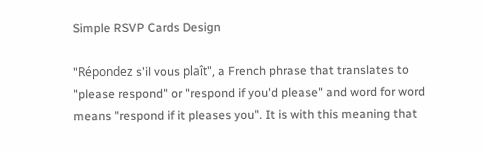Simple RSVP Cards Design

"Répondez s'il vous plaît", a French phrase that translates to "please respond" or "respond if you'd please" and word for word means "respond if it pleases you". It is with this meaning that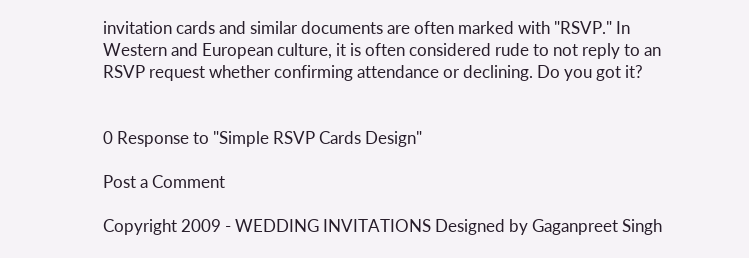invitation cards and similar documents are often marked with "RSVP." In Western and European culture, it is often considered rude to not reply to an RSVP request whether confirming attendance or declining. Do you got it?


0 Response to "Simple RSVP Cards Design"

Post a Comment

Copyright 2009 - WEDDING INVITATIONS Designed by Gaganpreet Singh